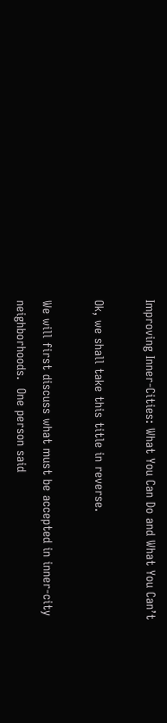Improving Inner-Cities: What You Can Do and What You Can’t

Ok, we shall take this title in reverse.

We will first discuss what must be accepted in inner-city neighborhoods.  One person said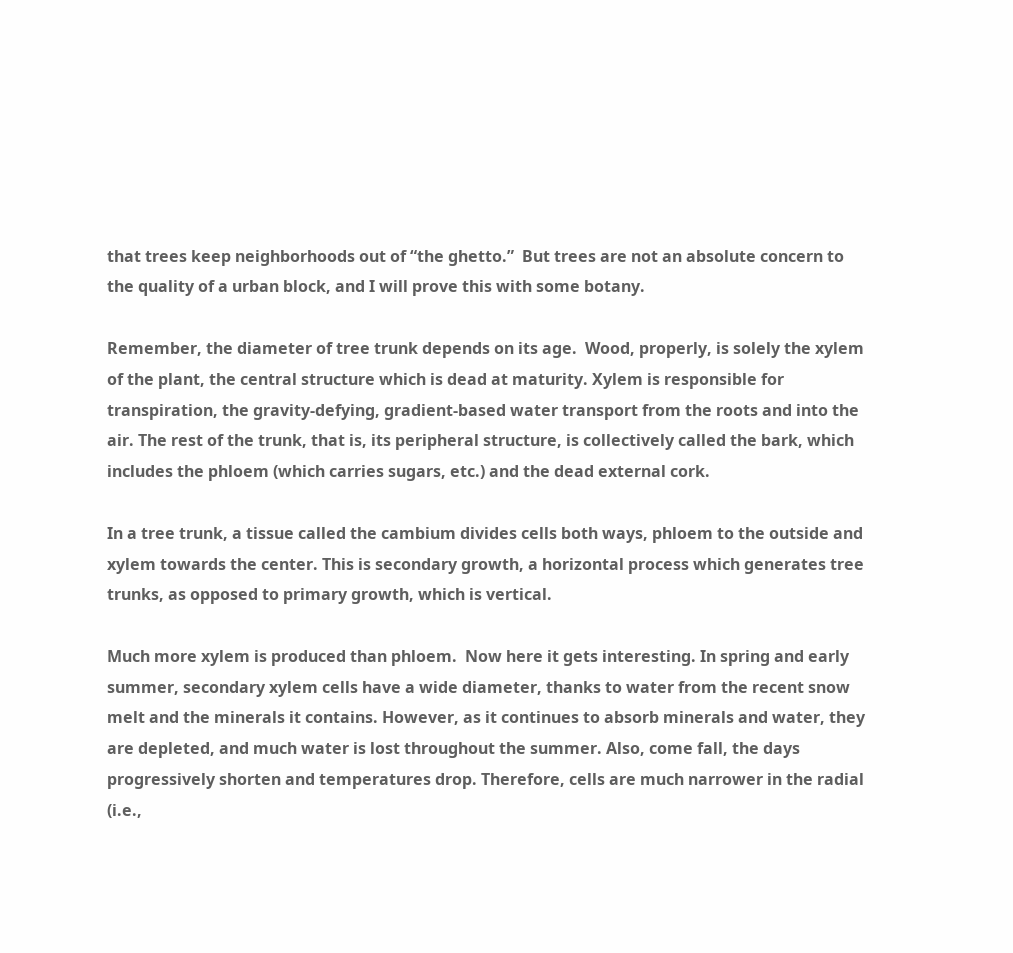that trees keep neighborhoods out of “the ghetto.”  But trees are not an absolute concern to the quality of a urban block, and I will prove this with some botany.

Remember, the diameter of tree trunk depends on its age.  Wood, properly, is solely the xylem of the plant, the central structure which is dead at maturity. Xylem is responsible for transpiration, the gravity-defying, gradient-based water transport from the roots and into the air. The rest of the trunk, that is, its peripheral structure, is collectively called the bark, which includes the phloem (which carries sugars, etc.) and the dead external cork.

In a tree trunk, a tissue called the cambium divides cells both ways, phloem to the outside and xylem towards the center. This is secondary growth, a horizontal process which generates tree trunks, as opposed to primary growth, which is vertical.

Much more xylem is produced than phloem.  Now here it gets interesting. In spring and early summer, secondary xylem cells have a wide diameter, thanks to water from the recent snow melt and the minerals it contains. However, as it continues to absorb minerals and water, they are depleted, and much water is lost throughout the summer. Also, come fall, the days progressively shorten and temperatures drop. Therefore, cells are much narrower in the radial (i.e.,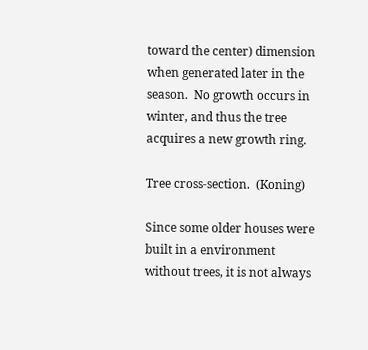toward the center) dimension when generated later in the season.  No growth occurs in winter, and thus the tree acquires a new growth ring.

Tree cross-section.  (Koning)

Since some older houses were built in a environment without trees, it is not always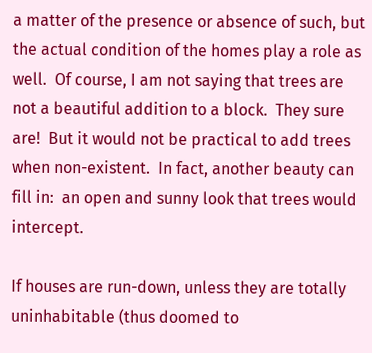a matter of the presence or absence of such, but the actual condition of the homes play a role as well.  Of course, I am not saying that trees are not a beautiful addition to a block.  They sure are!  But it would not be practical to add trees when non-existent.  In fact, another beauty can fill in:  an open and sunny look that trees would intercept.

If houses are run-down, unless they are totally uninhabitable (thus doomed to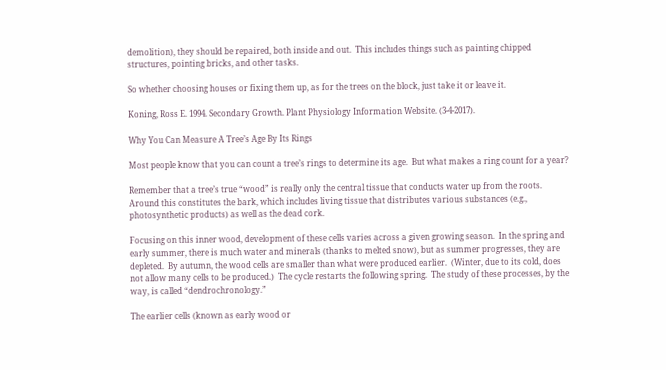demolition), they should be repaired, both inside and out.  This includes things such as painting chipped structures, pointing bricks, and other tasks.

So whether choosing houses or fixing them up, as for the trees on the block, just take it or leave it.

Koning, Ross E. 1994. Secondary Growth. Plant Physiology Information Website. (3-4-2017).

Why You Can Measure A Tree’s Age By Its Rings

Most people know that you can count a tree’s rings to determine its age.  But what makes a ring count for a year?

Remember that a tree’s true “wood” is really only the central tissue that conducts water up from the roots.  Around this constitutes the bark, which includes living tissue that distributes various substances (e.g., photosynthetic products) as well as the dead cork.

Focusing on this inner wood, development of these cells varies across a given growing season.  In the spring and early summer, there is much water and minerals (thanks to melted snow), but as summer progresses, they are depleted.  By autumn, the wood cells are smaller than what were produced earlier.  (Winter, due to its cold, does not allow many cells to be produced.)  The cycle restarts the following spring.  The study of these processes, by the way, is called “dendrochronology.”

The earlier cells (known as early wood or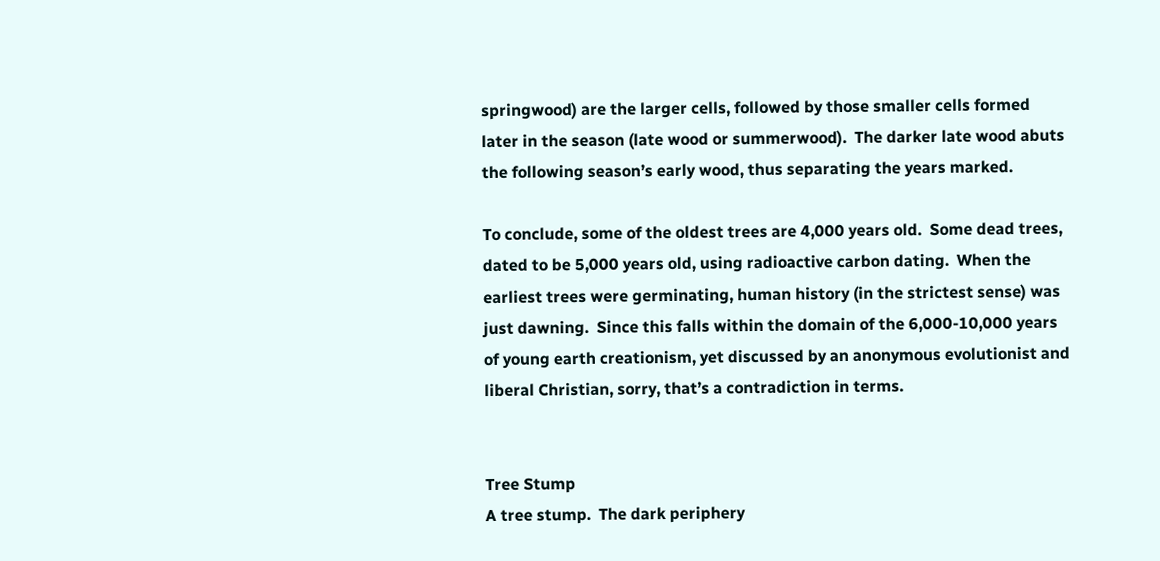springwood) are the larger cells, followed by those smaller cells formed later in the season (late wood or summerwood).  The darker late wood abuts the following season’s early wood, thus separating the years marked.

To conclude, some of the oldest trees are 4,000 years old.  Some dead trees, dated to be 5,000 years old, using radioactive carbon dating.  When the earliest trees were germinating, human history (in the strictest sense) was just dawning.  Since this falls within the domain of the 6,000-10,000 years of young earth creationism, yet discussed by an anonymous evolutionist and liberal Christian, sorry, that’s a contradiction in terms.


Tree Stump
A tree stump.  The dark periphery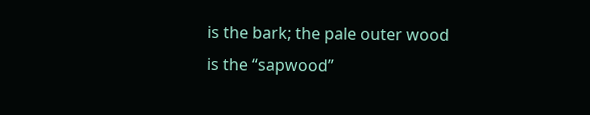is the bark; the pale outer wood is the “sapwood”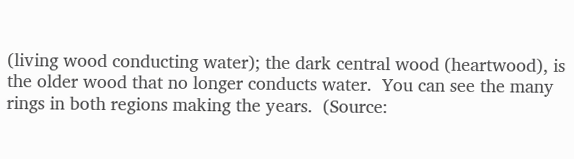(living wood conducting water); the dark central wood (heartwood), is the older wood that no longer conducts water.  You can see the many rings in both regions making the years.  (Source: